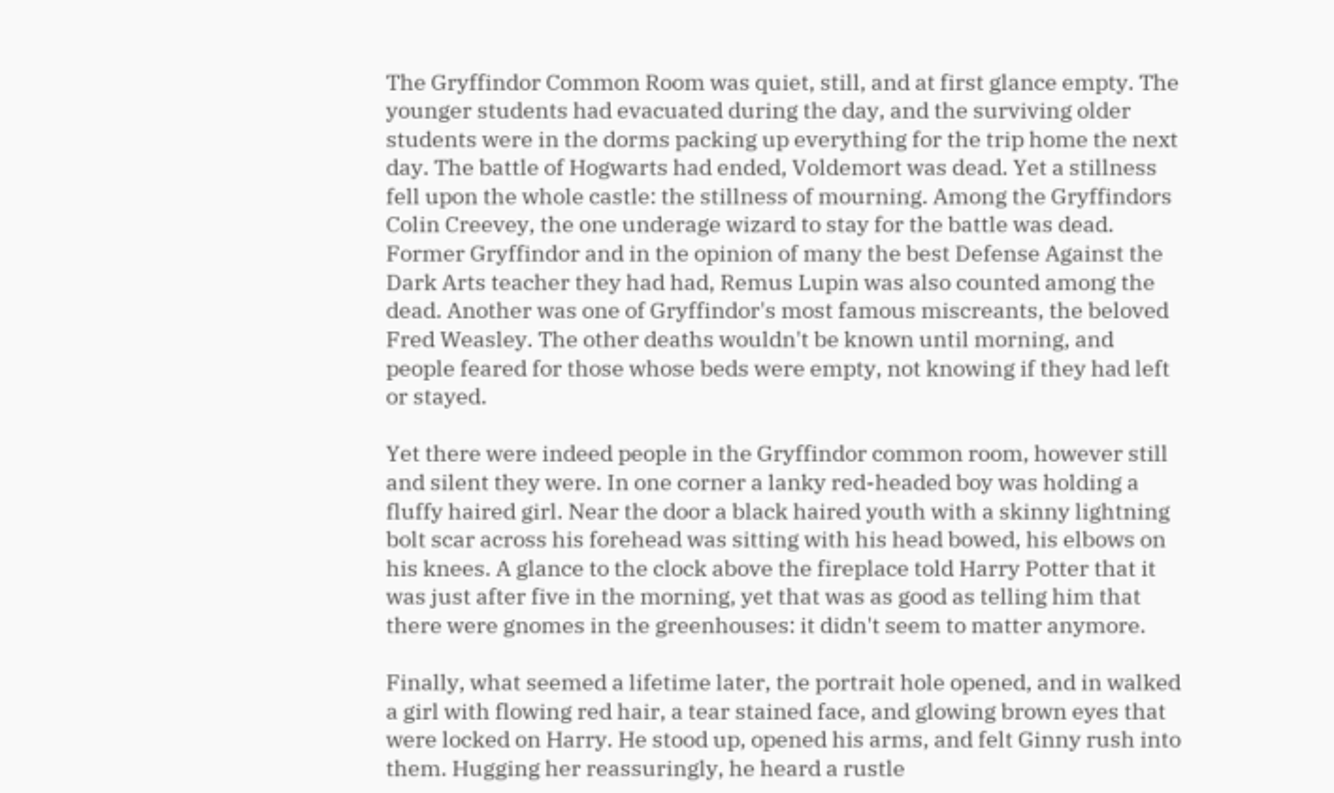The Gryffindor Common Room was quiet, still, and at first glance empty. The younger students had evacuated during the day, and the surviving older students were in the dorms packing up everything for the trip home the next day. The battle of Hogwarts had ended, Voldemort was dead. Yet a stillness fell upon the whole castle: the stillness of mourning. Among the Gryffindors Colin Creevey, the one underage wizard to stay for the battle was dead. Former Gryffindor and in the opinion of many the best Defense Against the Dark Arts teacher they had had, Remus Lupin was also counted among the dead. Another was one of Gryffindor's most famous miscreants, the beloved Fred Weasley. The other deaths wouldn't be known until morning, and people feared for those whose beds were empty, not knowing if they had left or stayed.

Yet there were indeed people in the Gryffindor common room, however still and silent they were. In one corner a lanky red-headed boy was holding a fluffy haired girl. Near the door a black haired youth with a skinny lightning bolt scar across his forehead was sitting with his head bowed, his elbows on his knees. A glance to the clock above the fireplace told Harry Potter that it was just after five in the morning, yet that was as good as telling him that there were gnomes in the greenhouses: it didn't seem to matter anymore.

Finally, what seemed a lifetime later, the portrait hole opened, and in walked a girl with flowing red hair, a tear stained face, and glowing brown eyes that were locked on Harry. He stood up, opened his arms, and felt Ginny rush into them. Hugging her reassuringly, he heard a rustle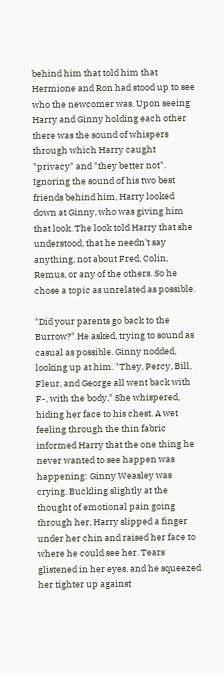behind him that told him that Hermione and Ron had stood up to see who the newcomer was. Upon seeing Harry and Ginny holding each other there was the sound of whispers through which Harry caught "privacy" and "they better not". Ignoring the sound of his two best friends behind him, Harry looked down at Ginny, who was giving him that look. The look told Harry that she understood, that he needn't say anything, not about Fred, Colin, Remus, or any of the others. So he chose a topic as unrelated as possible.

"Did your parents go back to the Burrow?" He asked, trying to sound as casual as possible. Ginny nodded, looking up at him. "They, Percy, Bill, Fleur, and George all went back with F-, with the body." She whispered, hiding her face to his chest. A wet feeling through the thin fabric informed Harry that the one thing he never wanted to see happen was happening: Ginny Weasley was crying. Buckling slightly at the thought of emotional pain going through her, Harry slipped a finger under her chin and raised her face to where he could see her. Tears glistened in her eyes, and he squeezed her tighter up against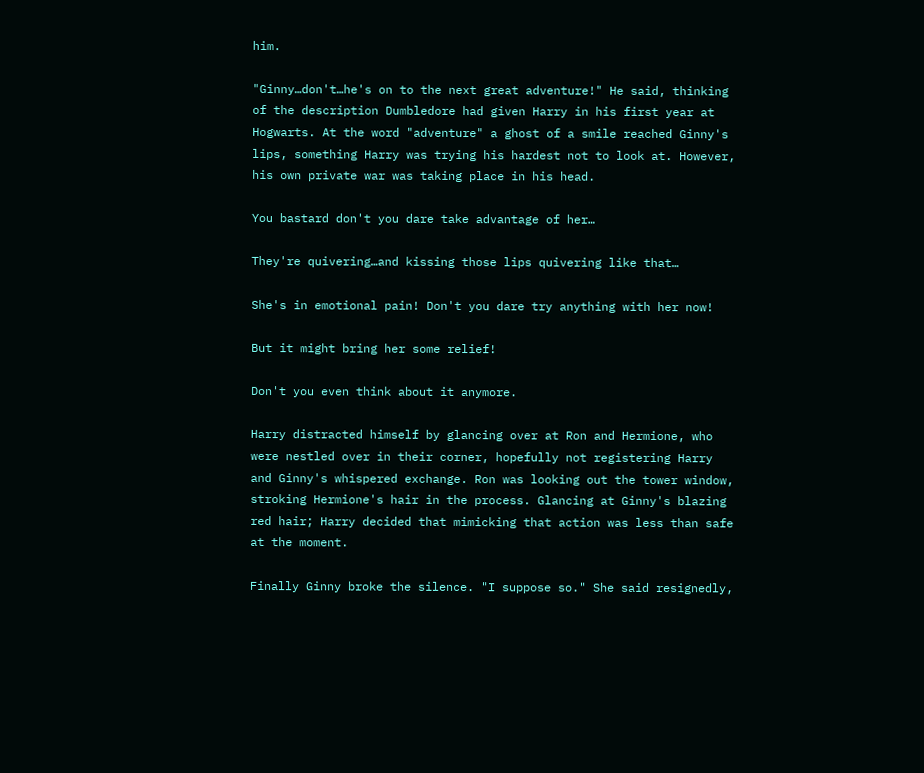him.

"Ginny…don't…he's on to the next great adventure!" He said, thinking of the description Dumbledore had given Harry in his first year at Hogwarts. At the word "adventure" a ghost of a smile reached Ginny's lips, something Harry was trying his hardest not to look at. However, his own private war was taking place in his head.

You bastard don't you dare take advantage of her…

They're quivering…and kissing those lips quivering like that…

She's in emotional pain! Don't you dare try anything with her now!

But it might bring her some relief!

Don't you even think about it anymore.

Harry distracted himself by glancing over at Ron and Hermione, who were nestled over in their corner, hopefully not registering Harry and Ginny's whispered exchange. Ron was looking out the tower window, stroking Hermione's hair in the process. Glancing at Ginny's blazing red hair; Harry decided that mimicking that action was less than safe at the moment.

Finally Ginny broke the silence. "I suppose so." She said resignedly,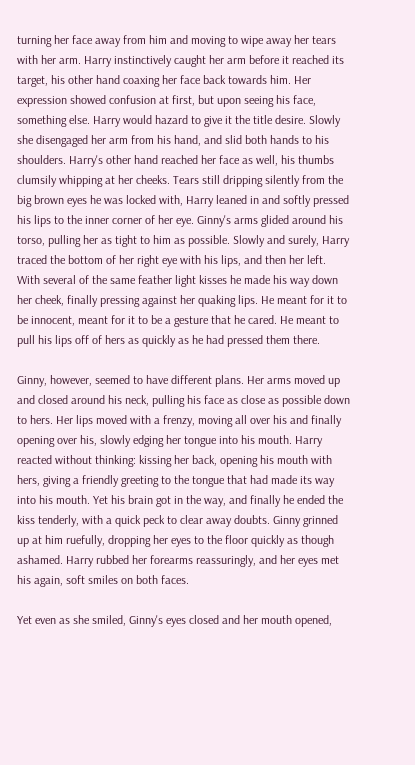turning her face away from him and moving to wipe away her tears with her arm. Harry instinctively caught her arm before it reached its target, his other hand coaxing her face back towards him. Her expression showed confusion at first, but upon seeing his face, something else. Harry would hazard to give it the title desire. Slowly she disengaged her arm from his hand, and slid both hands to his shoulders. Harry's other hand reached her face as well, his thumbs clumsily whipping at her cheeks. Tears still dripping silently from the big brown eyes he was locked with, Harry leaned in and softly pressed his lips to the inner corner of her eye. Ginny's arms glided around his torso, pulling her as tight to him as possible. Slowly and surely, Harry traced the bottom of her right eye with his lips, and then her left. With several of the same feather light kisses he made his way down her cheek, finally pressing against her quaking lips. He meant for it to be innocent, meant for it to be a gesture that he cared. He meant to pull his lips off of hers as quickly as he had pressed them there.

Ginny, however, seemed to have different plans. Her arms moved up and closed around his neck, pulling his face as close as possible down to hers. Her lips moved with a frenzy, moving all over his and finally opening over his, slowly edging her tongue into his mouth. Harry reacted without thinking: kissing her back, opening his mouth with hers, giving a friendly greeting to the tongue that had made its way into his mouth. Yet his brain got in the way, and finally he ended the kiss tenderly, with a quick peck to clear away doubts. Ginny grinned up at him ruefully, dropping her eyes to the floor quickly as though ashamed. Harry rubbed her forearms reassuringly, and her eyes met his again, soft smiles on both faces.

Yet even as she smiled, Ginny's eyes closed and her mouth opened,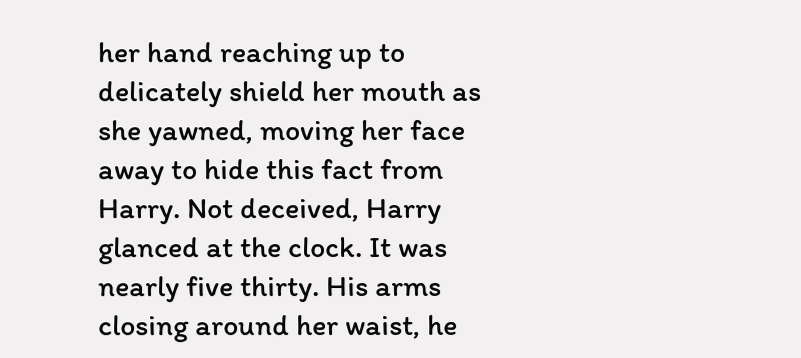her hand reaching up to delicately shield her mouth as she yawned, moving her face away to hide this fact from Harry. Not deceived, Harry glanced at the clock. It was nearly five thirty. His arms closing around her waist, he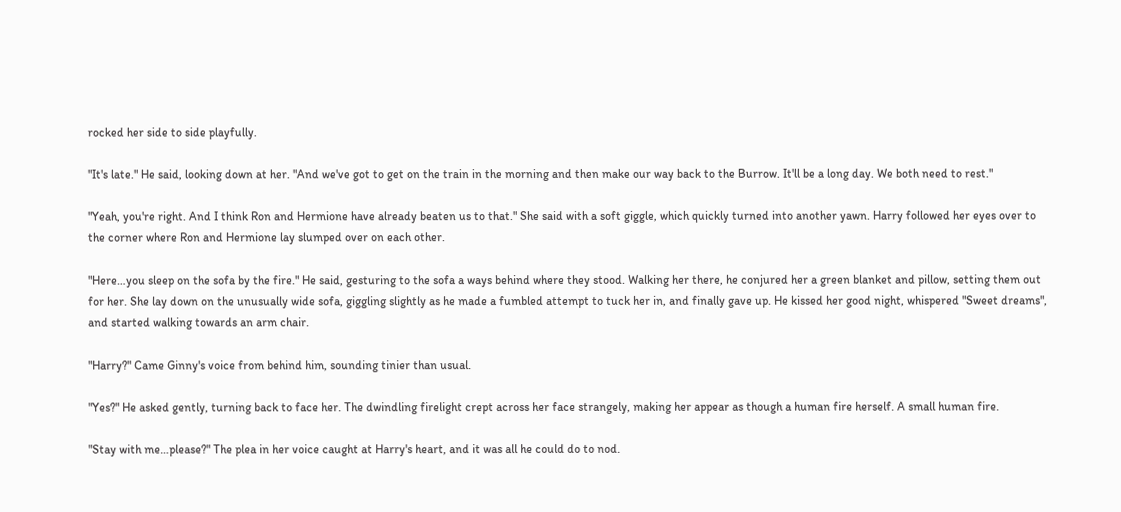rocked her side to side playfully.

"It's late." He said, looking down at her. "And we've got to get on the train in the morning and then make our way back to the Burrow. It'll be a long day. We both need to rest."

"Yeah, you're right. And I think Ron and Hermione have already beaten us to that." She said with a soft giggle, which quickly turned into another yawn. Harry followed her eyes over to the corner where Ron and Hermione lay slumped over on each other.

"Here…you sleep on the sofa by the fire." He said, gesturing to the sofa a ways behind where they stood. Walking her there, he conjured her a green blanket and pillow, setting them out for her. She lay down on the unusually wide sofa, giggling slightly as he made a fumbled attempt to tuck her in, and finally gave up. He kissed her good night, whispered "Sweet dreams", and started walking towards an arm chair.

"Harry?" Came Ginny's voice from behind him, sounding tinier than usual.

"Yes?" He asked gently, turning back to face her. The dwindling firelight crept across her face strangely, making her appear as though a human fire herself. A small human fire.

"Stay with me…please?" The plea in her voice caught at Harry's heart, and it was all he could do to nod.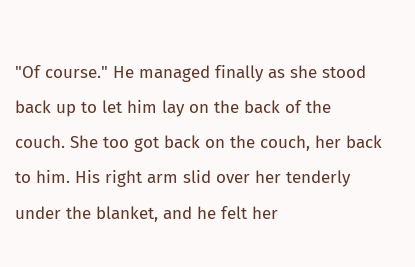"Of course." He managed finally as she stood back up to let him lay on the back of the couch. She too got back on the couch, her back to him. His right arm slid over her tenderly under the blanket, and he felt her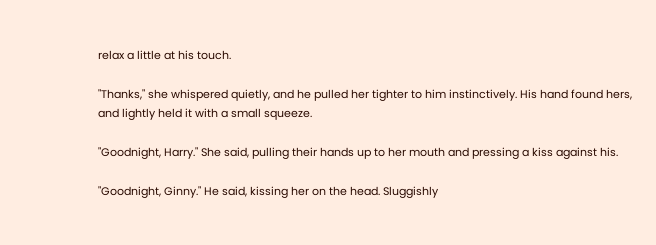relax a little at his touch.

"Thanks," she whispered quietly, and he pulled her tighter to him instinctively. His hand found hers, and lightly held it with a small squeeze.

"Goodnight, Harry." She said, pulling their hands up to her mouth and pressing a kiss against his.

"Goodnight, Ginny." He said, kissing her on the head. Sluggishly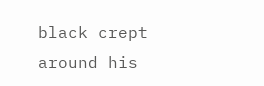black crept around his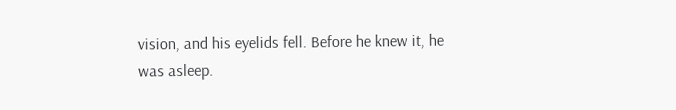vision, and his eyelids fell. Before he knew it, he was asleep.